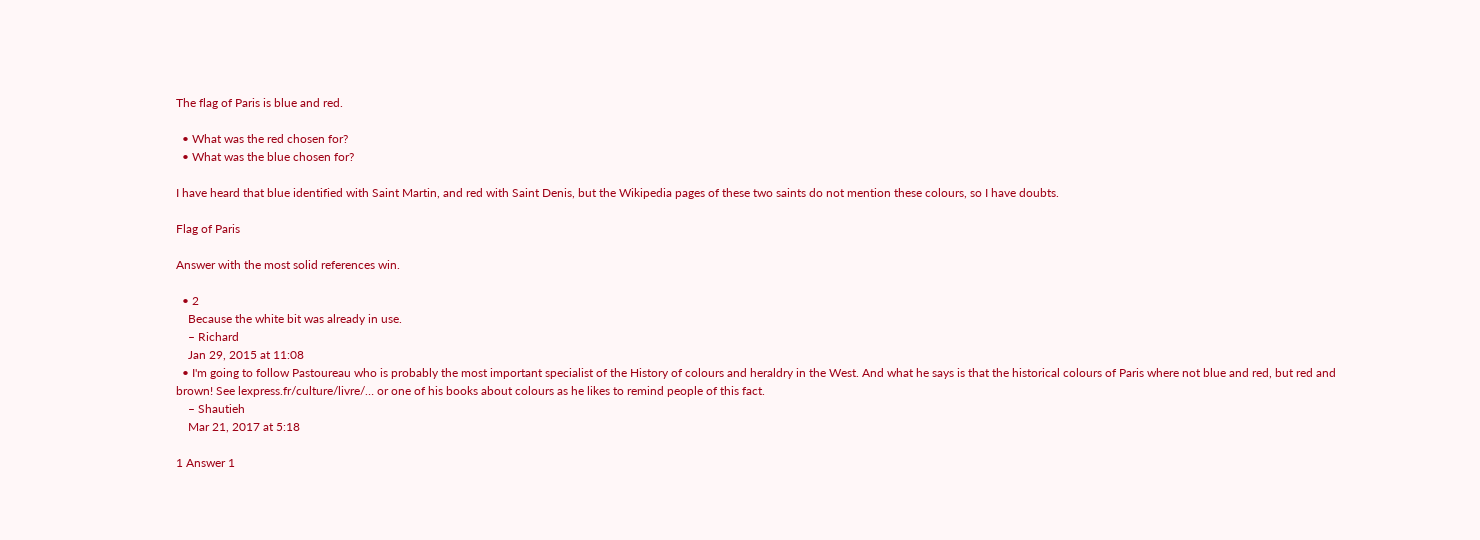The flag of Paris is blue and red.

  • What was the red chosen for?
  • What was the blue chosen for?

I have heard that blue identified with Saint Martin, and red with Saint Denis, but the Wikipedia pages of these two saints do not mention these colours, so I have doubts.

Flag of Paris

Answer with the most solid references win.

  • 2
    Because the white bit was already in use.
    – Richard
    Jan 29, 2015 at 11:08
  • I'm going to follow Pastoureau who is probably the most important specialist of the History of colours and heraldry in the West. And what he says is that the historical colours of Paris where not blue and red, but red and brown! See lexpress.fr/culture/livre/… or one of his books about colours as he likes to remind people of this fact.
    – Shautieh
    Mar 21, 2017 at 5:18

1 Answer 1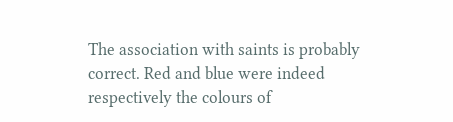The association with saints is probably correct. Red and blue were indeed respectively the colours of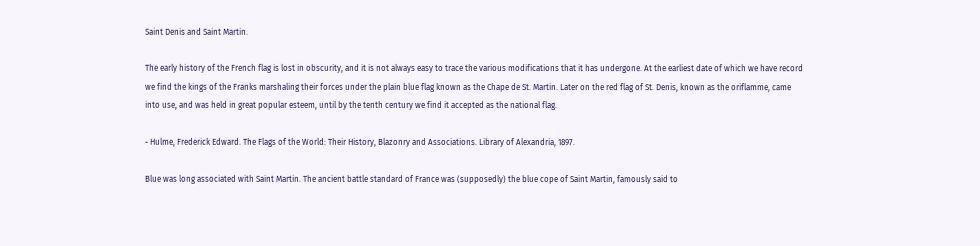Saint Denis and Saint Martin.

The early history of the French flag is lost in obscurity, and it is not always easy to trace the various modifications that it has undergone. At the earliest date of which we have record we find the kings of the Franks marshaling their forces under the plain blue flag known as the Chape de St. Martin. Later on the red flag of St. Denis, known as the oriflamme, came into use, and was held in great popular esteem, until by the tenth century we find it accepted as the national flag.

- Hulme, Frederick Edward. The Flags of the World: Their History, Blazonry and Associations. Library of Alexandria, 1897.

Blue was long associated with Saint Martin. The ancient battle standard of France was (supposedly) the blue cope of Saint Martin, famously said to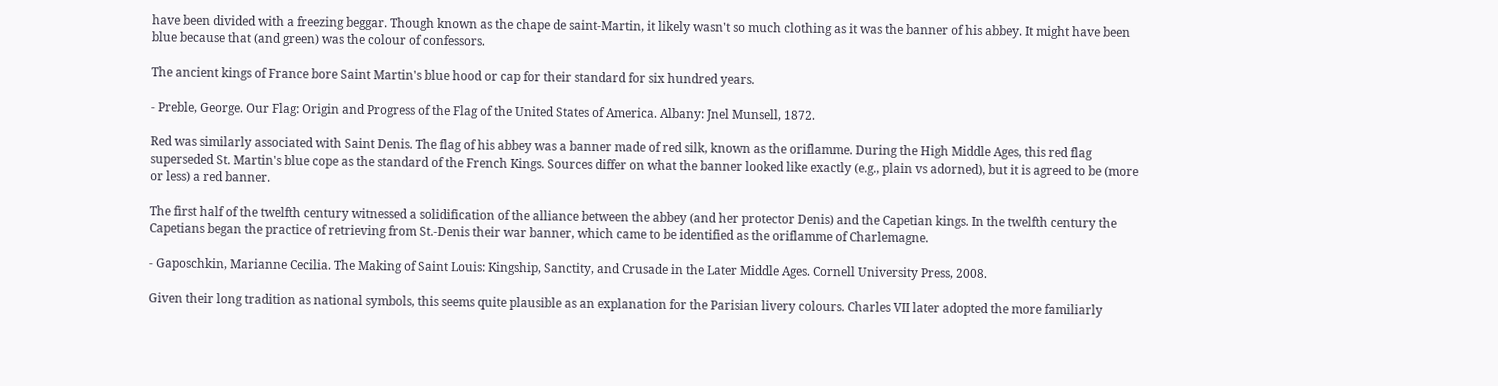have been divided with a freezing beggar. Though known as the chape de saint-Martin, it likely wasn't so much clothing as it was the banner of his abbey. It might have been blue because that (and green) was the colour of confessors.

The ancient kings of France bore Saint Martin's blue hood or cap for their standard for six hundred years.

- Preble, George. Our Flag: Origin and Progress of the Flag of the United States of America. Albany: Jnel Munsell, 1872.

Red was similarly associated with Saint Denis. The flag of his abbey was a banner made of red silk, known as the oriflamme. During the High Middle Ages, this red flag superseded St. Martin's blue cope as the standard of the French Kings. Sources differ on what the banner looked like exactly (e.g., plain vs adorned), but it is agreed to be (more or less) a red banner.

The first half of the twelfth century witnessed a solidification of the alliance between the abbey (and her protector Denis) and the Capetian kings. In the twelfth century the Capetians began the practice of retrieving from St.-Denis their war banner, which came to be identified as the oriflamme of Charlemagne.

- Gaposchkin, Marianne Cecilia. The Making of Saint Louis: Kingship, Sanctity, and Crusade in the Later Middle Ages. Cornell University Press, 2008.

Given their long tradition as national symbols, this seems quite plausible as an explanation for the Parisian livery colours. Charles VII later adopted the more familiarly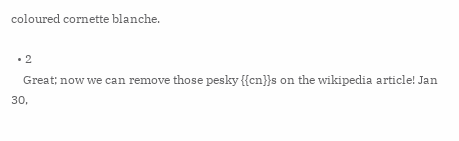coloured cornette blanche.

  • 2
    Great; now we can remove those pesky {{cn}}s on the wikipedia article! Jan 30,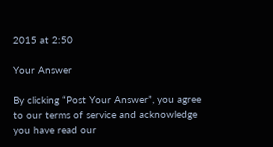2015 at 2:50

Your Answer

By clicking “Post Your Answer”, you agree to our terms of service and acknowledge you have read our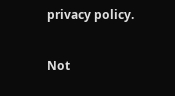privacy policy.

Not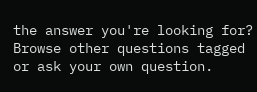the answer you're looking for? Browse other questions tagged or ask your own question.